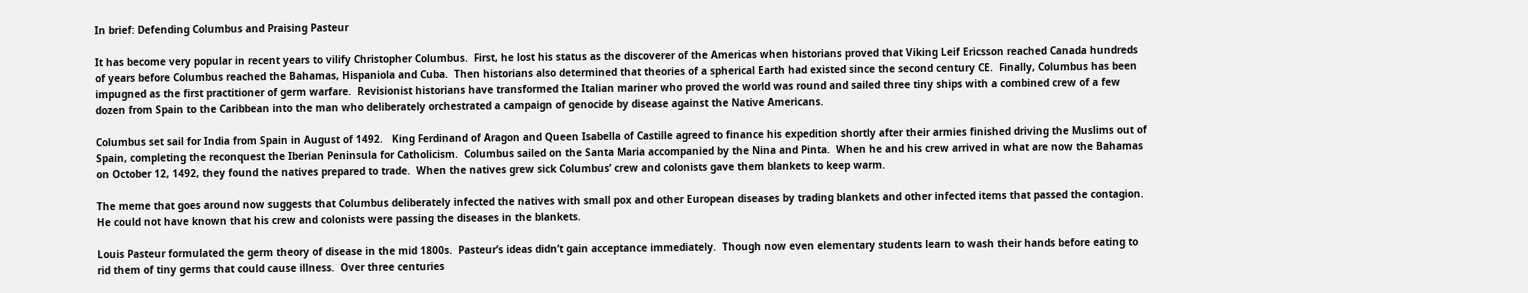In brief: Defending Columbus and Praising Pasteur

It has become very popular in recent years to vilify Christopher Columbus.  First, he lost his status as the discoverer of the Americas when historians proved that Viking Leif Ericsson reached Canada hundreds of years before Columbus reached the Bahamas, Hispaniola and Cuba.  Then historians also determined that theories of a spherical Earth had existed since the second century CE.  Finally, Columbus has been impugned as the first practitioner of germ warfare.  Revisionist historians have transformed the Italian mariner who proved the world was round and sailed three tiny ships with a combined crew of a few dozen from Spain to the Caribbean into the man who deliberately orchestrated a campaign of genocide by disease against the Native Americans.

Columbus set sail for India from Spain in August of 1492.   King Ferdinand of Aragon and Queen Isabella of Castille agreed to finance his expedition shortly after their armies finished driving the Muslims out of Spain, completing the reconquest the Iberian Peninsula for Catholicism.  Columbus sailed on the Santa Maria accompanied by the Nina and Pinta.  When he and his crew arrived in what are now the Bahamas on October 12, 1492, they found the natives prepared to trade.  When the natives grew sick Columbus’ crew and colonists gave them blankets to keep warm.

The meme that goes around now suggests that Columbus deliberately infected the natives with small pox and other European diseases by trading blankets and other infected items that passed the contagion.  He could not have known that his crew and colonists were passing the diseases in the blankets.

Louis Pasteur formulated the germ theory of disease in the mid 1800s.  Pasteur’s ideas didn’t gain acceptance immediately.  Though now even elementary students learn to wash their hands before eating to rid them of tiny germs that could cause illness.  Over three centuries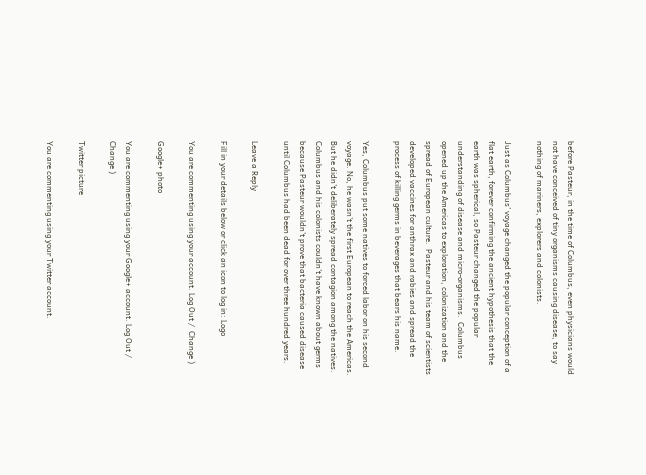before Pasteur, in the time of Columbus, even physicians would not have conceived of tiny organisms causing disease, to say nothing of mariners, explorers and colonists.

Just as Columbus’ voyage changed the popular conception of a flat earth, forever confirming the ancient hypothesis that the earth was spherical, so Pasteur changed the popular understanding of disease and micro-organisms.  Columbus opened up the Americas to exploration, colonization and the spread of European culture.  Pasteur and his team of scientists developed vaccines for anthrax and rabies and spread the process of killing germs in beverages that bears his name.

Yes, Columbus put some natives to forced labor on his second voyage. No, he wasn’t the first European to reach the Americas.  But he didn’t deliberately spread contagion among the natives.  Columbus and his colonists couldn’t have known about germs because Pasteur wouldn’t prove that bacteria caused disease until Columbus had been dead for over three hundred years.

Leave a Reply

Fill in your details below or click an icon to log in: Logo

You are commenting using your account. Log Out /  Change )

Google+ photo

You are commenting using your Google+ account. Log Out /  Change )

Twitter picture

You are commenting using your Twitter account.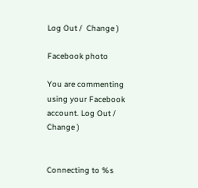Log Out /  Change )

Facebook photo

You are commenting using your Facebook account. Log Out /  Change )


Connecting to %s